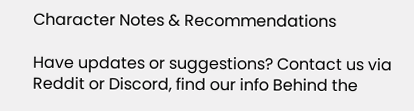Character Notes & Recommendations

Have updates or suggestions? Contact us via Reddit or Discord, find our info Behind the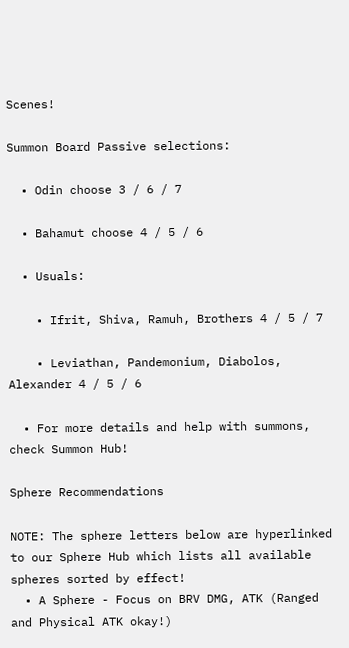Scenes!

Summon Board Passive selections:

  • Odin choose 3 / 6 / 7

  • Bahamut choose 4 / 5 / 6

  • Usuals:

    • Ifrit, Shiva, Ramuh, Brothers 4 / 5 / 7

    • Leviathan, Pandemonium, Diabolos, Alexander 4 / 5 / 6

  • For more details and help with summons, check Summon Hub!

Sphere Recommendations

NOTE: The sphere letters below are hyperlinked to our Sphere Hub which lists all available spheres sorted by effect!
  • A Sphere - Focus on BRV DMG, ATK (Ranged and Physical ATK okay!)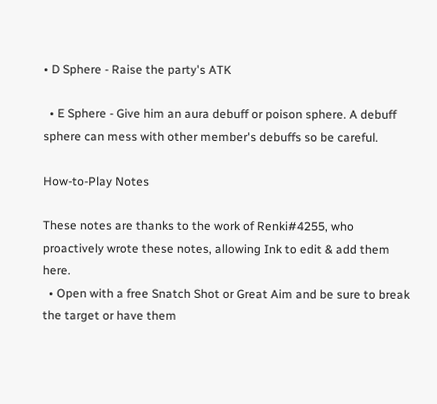• D Sphere - Raise the party's ATK

  • E Sphere - Give him an aura debuff or poison sphere. A debuff sphere can mess with other member's debuffs so be careful.

How-to-Play Notes

These notes are thanks to the work of Renki#4255, who proactively wrote these notes, allowing Ink to edit & add them here.
  • Open with a free Snatch Shot or Great Aim and be sure to break the target or have them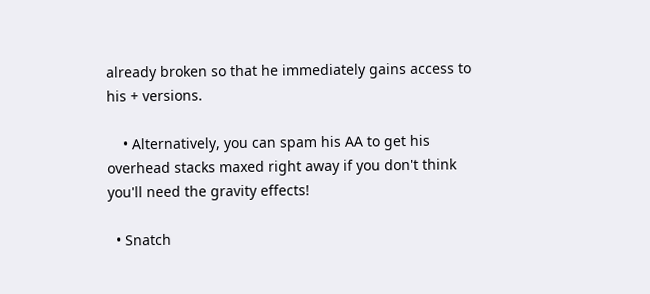already broken so that he immediately gains access to his + versions.

    • Alternatively, you can spam his AA to get his overhead stacks maxed right away if you don't think you'll need the gravity effects!

  • Snatch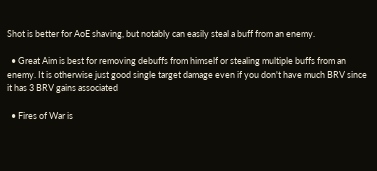Shot is better for AoE shaving, but notably can easily steal a buff from an enemy.

  • Great Aim is best for removing debuffs from himself or stealing multiple buffs from an enemy. It is otherwise just good single target damage even if you don't have much BRV since it has 3 BRV gains associated

  • Fires of War is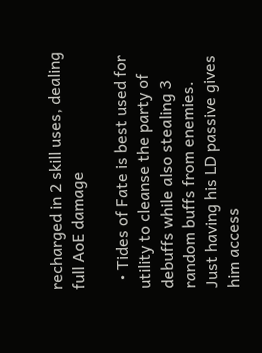recharged in 2 skill uses, dealing full AoE damage

  • Tides of Fate is best used for utility to cleanse the party of debuffs while also stealing 3 random buffs from enemies. Just having his LD passive gives him access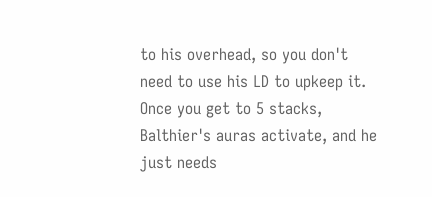to his overhead, so you don't need to use his LD to upkeep it. Once you get to 5 stacks, Balthier's auras activate, and he just needs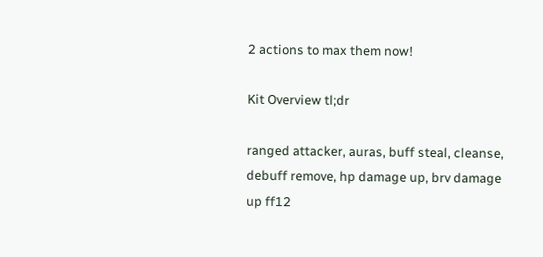2 actions to max them now!

Kit Overview tl;dr

ranged attacker, auras, buff steal, cleanse, debuff remove, hp damage up, brv damage up ff12